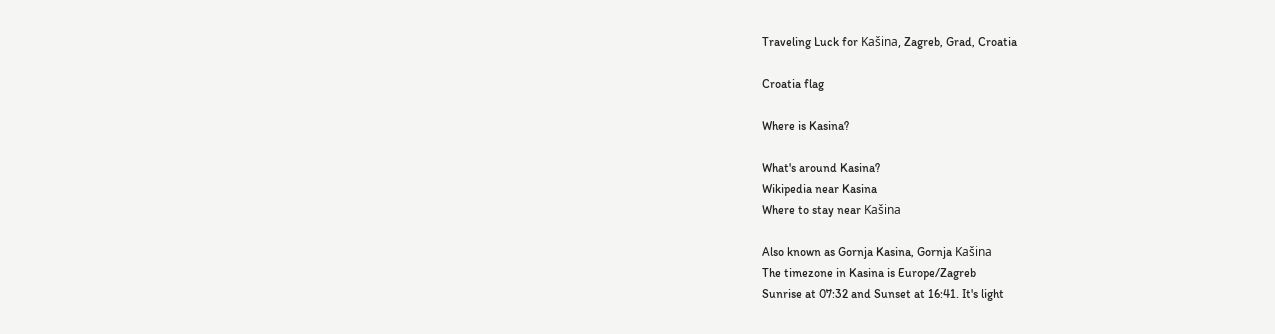Traveling Luck for Kašina, Zagreb, Grad, Croatia

Croatia flag

Where is Kasina?

What's around Kasina?
Wikipedia near Kasina
Where to stay near Kašina

Also known as Gornja Kasina, Gornja Kašina
The timezone in Kasina is Europe/Zagreb
Sunrise at 07:32 and Sunset at 16:41. It's light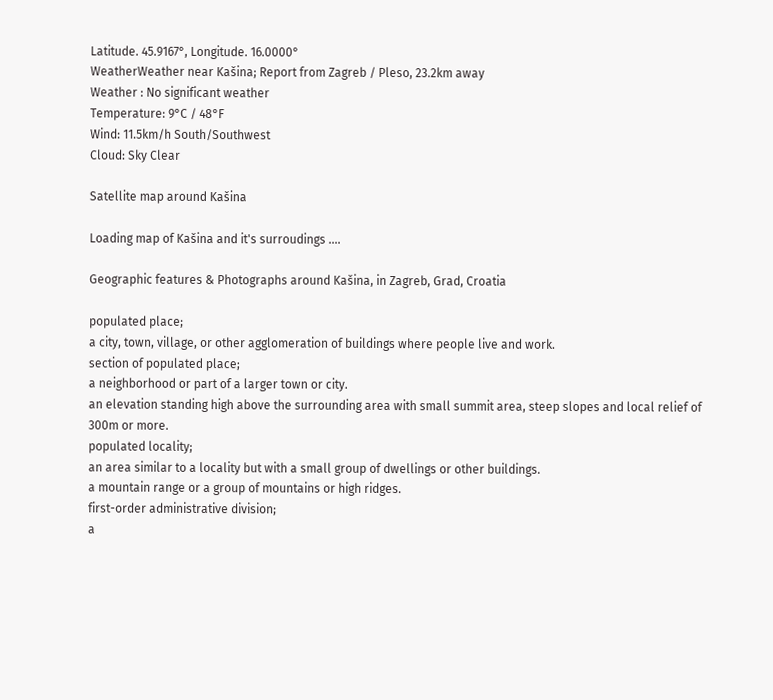Latitude. 45.9167°, Longitude. 16.0000°
WeatherWeather near Kašina; Report from Zagreb / Pleso, 23.2km away
Weather : No significant weather
Temperature: 9°C / 48°F
Wind: 11.5km/h South/Southwest
Cloud: Sky Clear

Satellite map around Kašina

Loading map of Kašina and it's surroudings ....

Geographic features & Photographs around Kašina, in Zagreb, Grad, Croatia

populated place;
a city, town, village, or other agglomeration of buildings where people live and work.
section of populated place;
a neighborhood or part of a larger town or city.
an elevation standing high above the surrounding area with small summit area, steep slopes and local relief of 300m or more.
populated locality;
an area similar to a locality but with a small group of dwellings or other buildings.
a mountain range or a group of mountains or high ridges.
first-order administrative division;
a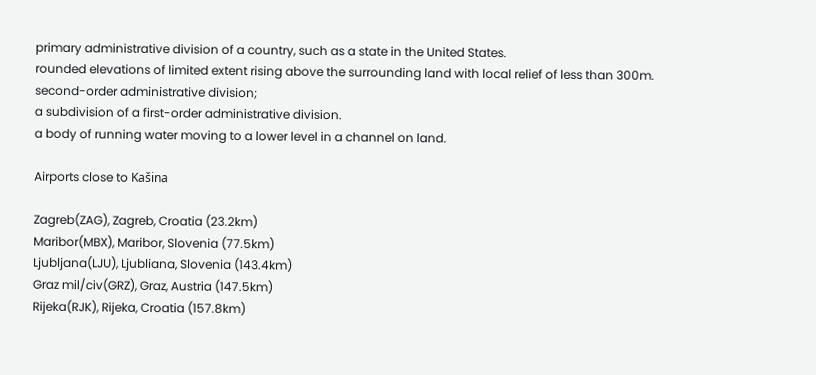primary administrative division of a country, such as a state in the United States.
rounded elevations of limited extent rising above the surrounding land with local relief of less than 300m.
second-order administrative division;
a subdivision of a first-order administrative division.
a body of running water moving to a lower level in a channel on land.

Airports close to Kašina

Zagreb(ZAG), Zagreb, Croatia (23.2km)
Maribor(MBX), Maribor, Slovenia (77.5km)
Ljubljana(LJU), Ljubliana, Slovenia (143.4km)
Graz mil/civ(GRZ), Graz, Austria (147.5km)
Rijeka(RJK), Rijeka, Croatia (157.8km)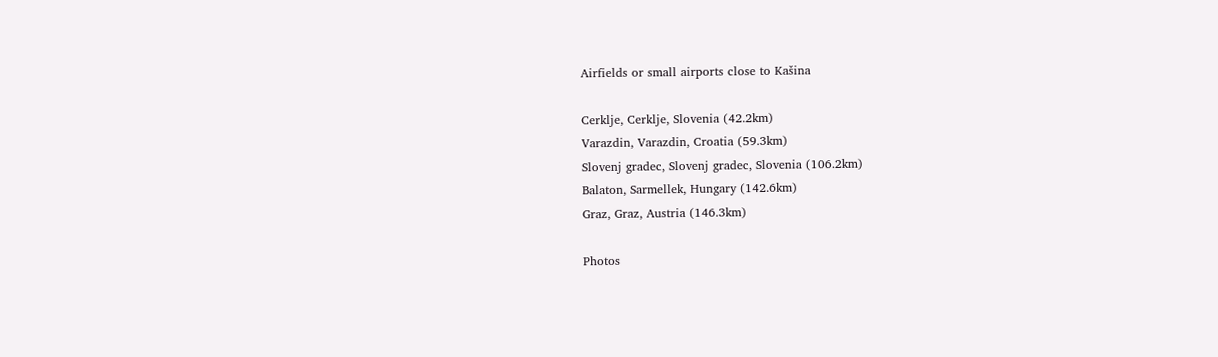Airfields or small airports close to Kašina

Cerklje, Cerklje, Slovenia (42.2km)
Varazdin, Varazdin, Croatia (59.3km)
Slovenj gradec, Slovenj gradec, Slovenia (106.2km)
Balaton, Sarmellek, Hungary (142.6km)
Graz, Graz, Austria (146.3km)

Photos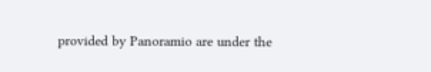provided by Panoramio are under the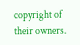copyright of their owners.